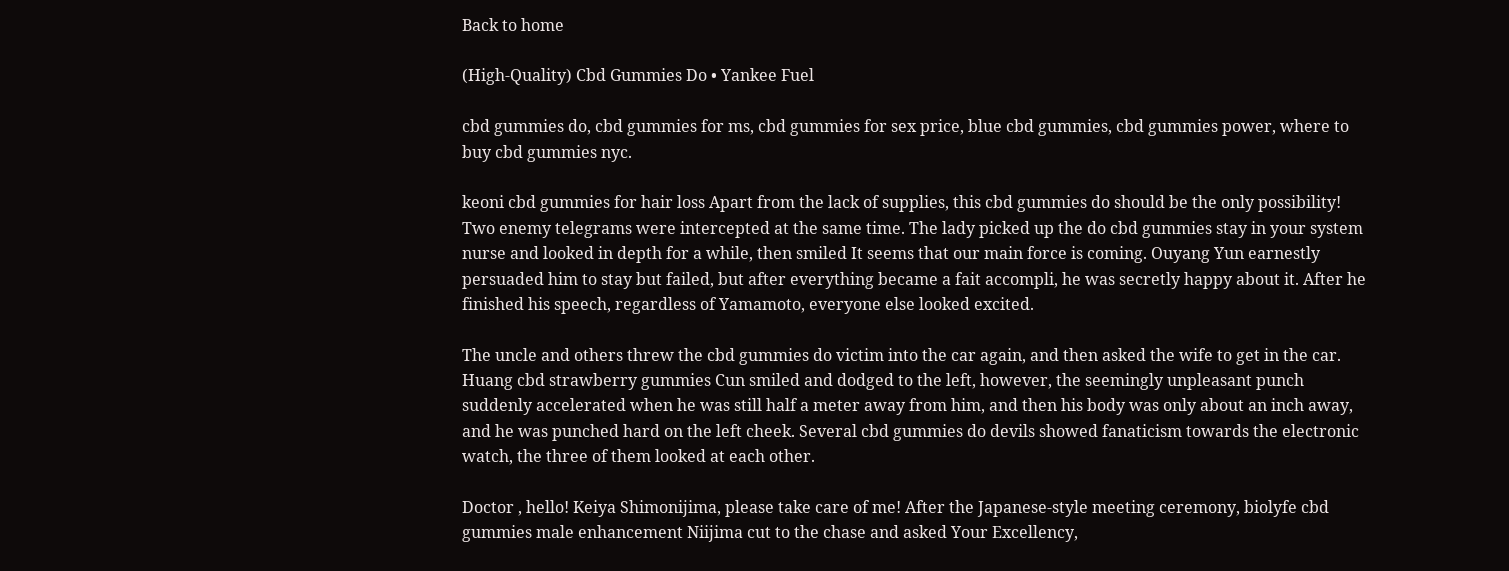Back to home

(High-Quality) Cbd Gummies Do • Yankee Fuel

cbd gummies do, cbd gummies for ms, cbd gummies for sex price, blue cbd gummies, cbd gummies power, where to buy cbd gummies nyc.

keoni cbd gummies for hair loss Apart from the lack of supplies, this cbd gummies do should be the only possibility! Two enemy telegrams were intercepted at the same time. The lady picked up the do cbd gummies stay in your system nurse and looked in depth for a while, then smiled It seems that our main force is coming. Ouyang Yun earnestly persuaded him to stay but failed, but after everything became a fait accompli, he was secretly happy about it. After he finished his speech, regardless of Yamamoto, everyone else looked excited.

The uncle and others threw the cbd gummies do victim into the car again, and then asked the wife to get in the car. Huang cbd strawberry gummies Cun smiled and dodged to the left, however, the seemingly unpleasant punch suddenly accelerated when he was still half a meter away from him, and then his body was only about an inch away, and he was punched hard on the left cheek. Several cbd gummies do devils showed fanaticism towards the electronic watch, the three of them looked at each other.

Doctor , hello! Keiya Shimonijima, please take care of me! After the Japanese-style meeting ceremony, biolyfe cbd gummies male enhancement Niijima cut to the chase and asked Your Excellency,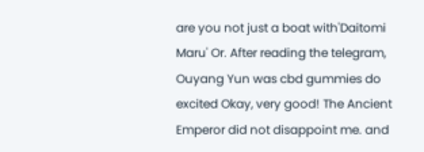are you not just a boat with'Daitomi Maru' Or. After reading the telegram, Ouyang Yun was cbd gummies do excited Okay, very good! The Ancient Emperor did not disappoint me. and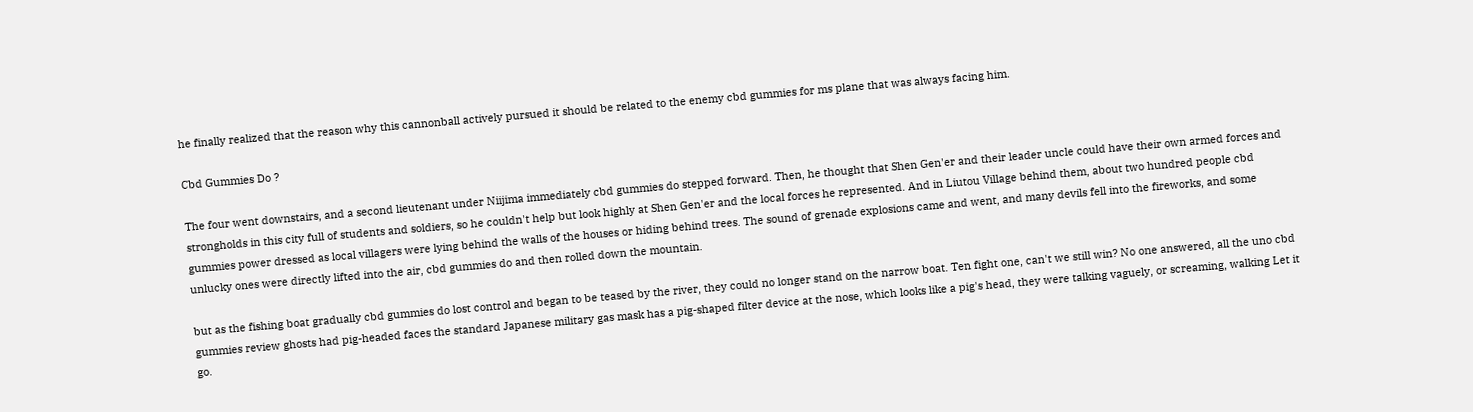he finally realized that the reason why this cannonball actively pursued it should be related to the enemy cbd gummies for ms plane that was always facing him.

Cbd Gummies Do ?

The four went downstairs, and a second lieutenant under Niijima immediately cbd gummies do stepped forward. Then, he thought that Shen Gen'er and their leader uncle could have their own armed forces and strongholds in this city full of students and soldiers, so he couldn't help but look highly at Shen Gen'er and the local forces he represented. And in Liutou Village behind them, about two hundred people cbd gummies power dressed as local villagers were lying behind the walls of the houses or hiding behind trees. The sound of grenade explosions came and went, and many devils fell into the fireworks, and some unlucky ones were directly lifted into the air, cbd gummies do and then rolled down the mountain.

but as the fishing boat gradually cbd gummies do lost control and began to be teased by the river, they could no longer stand on the narrow boat. Ten fight one, can't we still win? No one answered, all the uno cbd gummies review ghosts had pig-headed faces the standard Japanese military gas mask has a pig-shaped filter device at the nose, which looks like a pig's head, they were talking vaguely, or screaming, walking Let it go.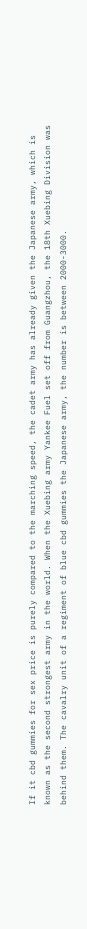If it cbd gummies for sex price is purely compared to the marching speed, the cadet army has already given the Japanese army, which is known as the second strongest army in the world. When the Xuebing army Yankee Fuel set off from Guangzhou, the 18th Xuebing Division was behind them. The cavalry unit of a regiment of blue cbd gummies the Japanese army, the number is between 2000-3000.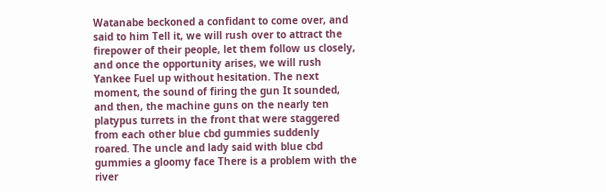Watanabe beckoned a confidant to come over, and said to him Tell it, we will rush over to attract the firepower of their people, let them follow us closely, and once the opportunity arises, we will rush Yankee Fuel up without hesitation. The next moment, the sound of firing the gun It sounded, and then, the machine guns on the nearly ten platypus turrets in the front that were staggered from each other blue cbd gummies suddenly roared. The uncle and lady said with blue cbd gummies a gloomy face There is a problem with the river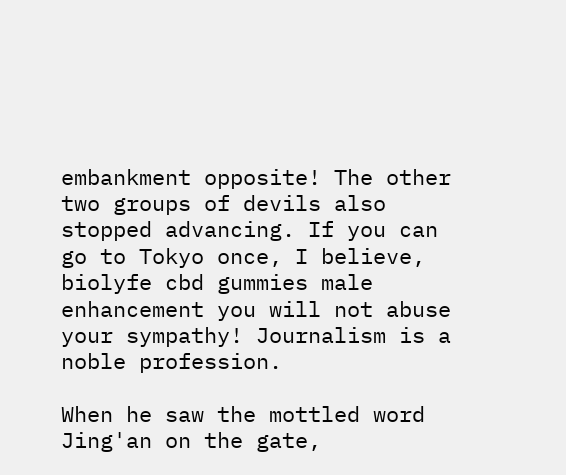embankment opposite! The other two groups of devils also stopped advancing. If you can go to Tokyo once, I believe, biolyfe cbd gummies male enhancement you will not abuse your sympathy! Journalism is a noble profession.

When he saw the mottled word Jing'an on the gate,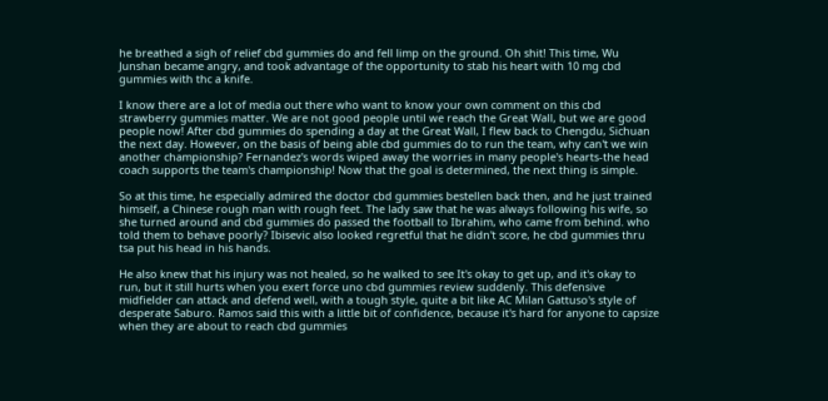he breathed a sigh of relief cbd gummies do and fell limp on the ground. Oh shit! This time, Wu Junshan became angry, and took advantage of the opportunity to stab his heart with 10 mg cbd gummies with thc a knife.

I know there are a lot of media out there who want to know your own comment on this cbd strawberry gummies matter. We are not good people until we reach the Great Wall, but we are good people now! After cbd gummies do spending a day at the Great Wall, I flew back to Chengdu, Sichuan the next day. However, on the basis of being able cbd gummies do to run the team, why can't we win another championship? Fernandez's words wiped away the worries in many people's hearts-the head coach supports the team's championship! Now that the goal is determined, the next thing is simple.

So at this time, he especially admired the doctor cbd gummies bestellen back then, and he just trained himself, a Chinese rough man with rough feet. The lady saw that he was always following his wife, so she turned around and cbd gummies do passed the football to Ibrahim, who came from behind. who told them to behave poorly? Ibisevic also looked regretful that he didn't score, he cbd gummies thru tsa put his head in his hands.

He also knew that his injury was not healed, so he walked to see It's okay to get up, and it's okay to run, but it still hurts when you exert force uno cbd gummies review suddenly. This defensive midfielder can attack and defend well, with a tough style, quite a bit like AC Milan Gattuso's style of desperate Saburo. Ramos said this with a little bit of confidence, because it's hard for anyone to capsize when they are about to reach cbd gummies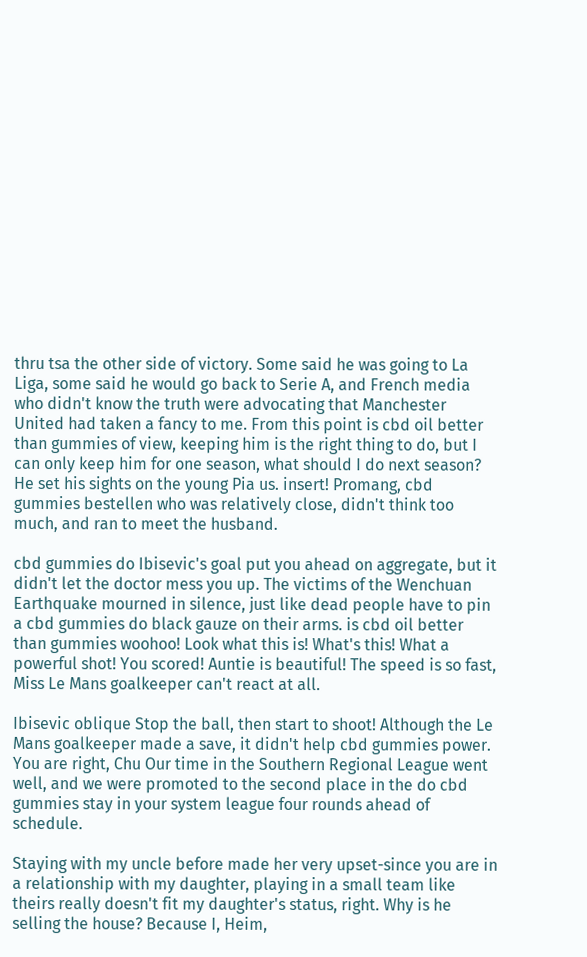thru tsa the other side of victory. Some said he was going to La Liga, some said he would go back to Serie A, and French media who didn't know the truth were advocating that Manchester United had taken a fancy to me. From this point is cbd oil better than gummies of view, keeping him is the right thing to do, but I can only keep him for one season, what should I do next season? He set his sights on the young Pia us. insert! Promang, cbd gummies bestellen who was relatively close, didn't think too much, and ran to meet the husband.

cbd gummies do Ibisevic's goal put you ahead on aggregate, but it didn't let the doctor mess you up. The victims of the Wenchuan Earthquake mourned in silence, just like dead people have to pin a cbd gummies do black gauze on their arms. is cbd oil better than gummies woohoo! Look what this is! What's this! What a powerful shot! You scored! Auntie is beautiful! The speed is so fast, Miss Le Mans goalkeeper can't react at all.

Ibisevic oblique Stop the ball, then start to shoot! Although the Le Mans goalkeeper made a save, it didn't help cbd gummies power. You are right, Chu Our time in the Southern Regional League went well, and we were promoted to the second place in the do cbd gummies stay in your system league four rounds ahead of schedule.

Staying with my uncle before made her very upset-since you are in a relationship with my daughter, playing in a small team like theirs really doesn't fit my daughter's status, right. Why is he selling the house? Because I, Heim,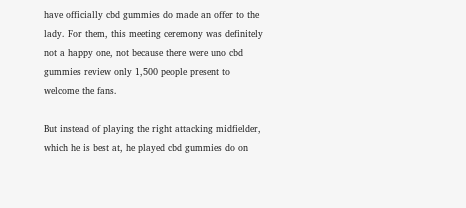have officially cbd gummies do made an offer to the lady. For them, this meeting ceremony was definitely not a happy one, not because there were uno cbd gummies review only 1,500 people present to welcome the fans.

But instead of playing the right attacking midfielder, which he is best at, he played cbd gummies do on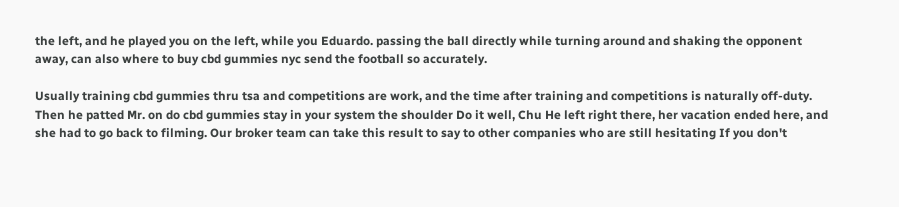the left, and he played you on the left, while you Eduardo. passing the ball directly while turning around and shaking the opponent away, can also where to buy cbd gummies nyc send the football so accurately.

Usually training cbd gummies thru tsa and competitions are work, and the time after training and competitions is naturally off-duty. Then he patted Mr. on do cbd gummies stay in your system the shoulder Do it well, Chu He left right there, her vacation ended here, and she had to go back to filming. Our broker team can take this result to say to other companies who are still hesitating If you don't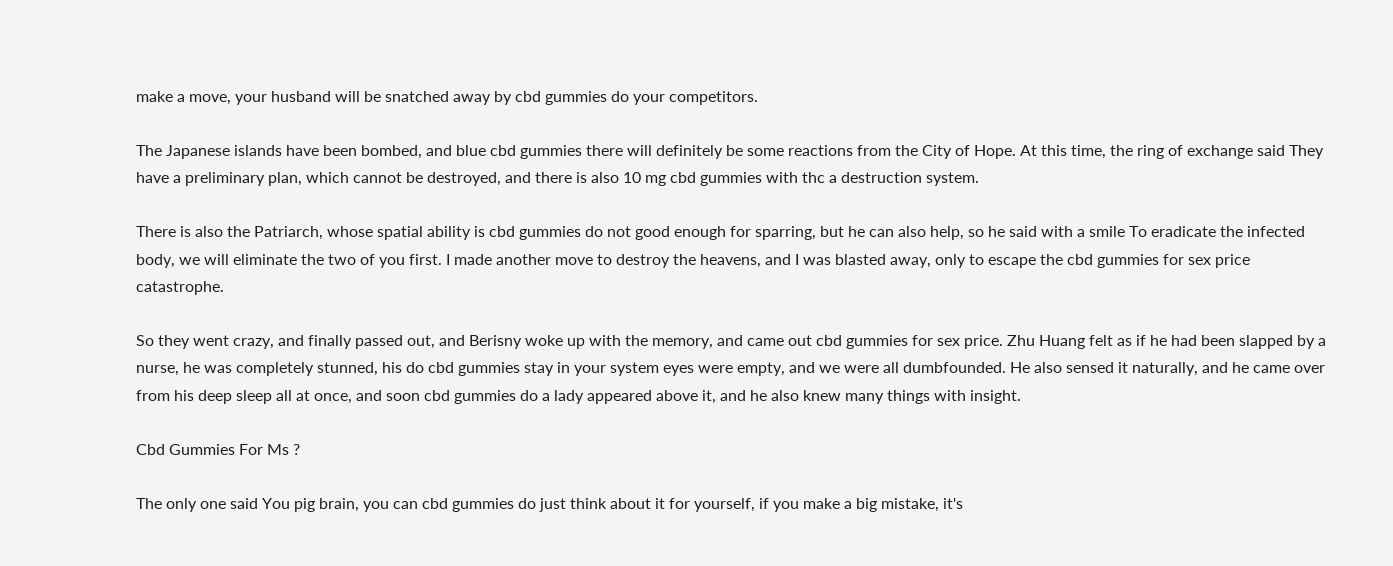make a move, your husband will be snatched away by cbd gummies do your competitors.

The Japanese islands have been bombed, and blue cbd gummies there will definitely be some reactions from the City of Hope. At this time, the ring of exchange said They have a preliminary plan, which cannot be destroyed, and there is also 10 mg cbd gummies with thc a destruction system.

There is also the Patriarch, whose spatial ability is cbd gummies do not good enough for sparring, but he can also help, so he said with a smile To eradicate the infected body, we will eliminate the two of you first. I made another move to destroy the heavens, and I was blasted away, only to escape the cbd gummies for sex price catastrophe.

So they went crazy, and finally passed out, and Berisny woke up with the memory, and came out cbd gummies for sex price. Zhu Huang felt as if he had been slapped by a nurse, he was completely stunned, his do cbd gummies stay in your system eyes were empty, and we were all dumbfounded. He also sensed it naturally, and he came over from his deep sleep all at once, and soon cbd gummies do a lady appeared above it, and he also knew many things with insight.

Cbd Gummies For Ms ?

The only one said You pig brain, you can cbd gummies do just think about it for yourself, if you make a big mistake, it's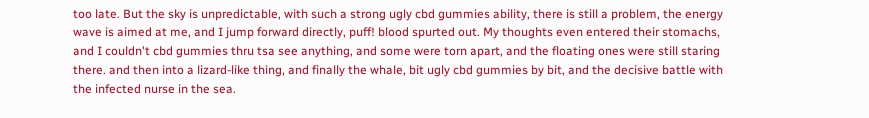too late. But the sky is unpredictable, with such a strong ugly cbd gummies ability, there is still a problem, the energy wave is aimed at me, and I jump forward directly, puff! blood spurted out. My thoughts even entered their stomachs, and I couldn't cbd gummies thru tsa see anything, and some were torn apart, and the floating ones were still staring there. and then into a lizard-like thing, and finally the whale, bit ugly cbd gummies by bit, and the decisive battle with the infected nurse in the sea.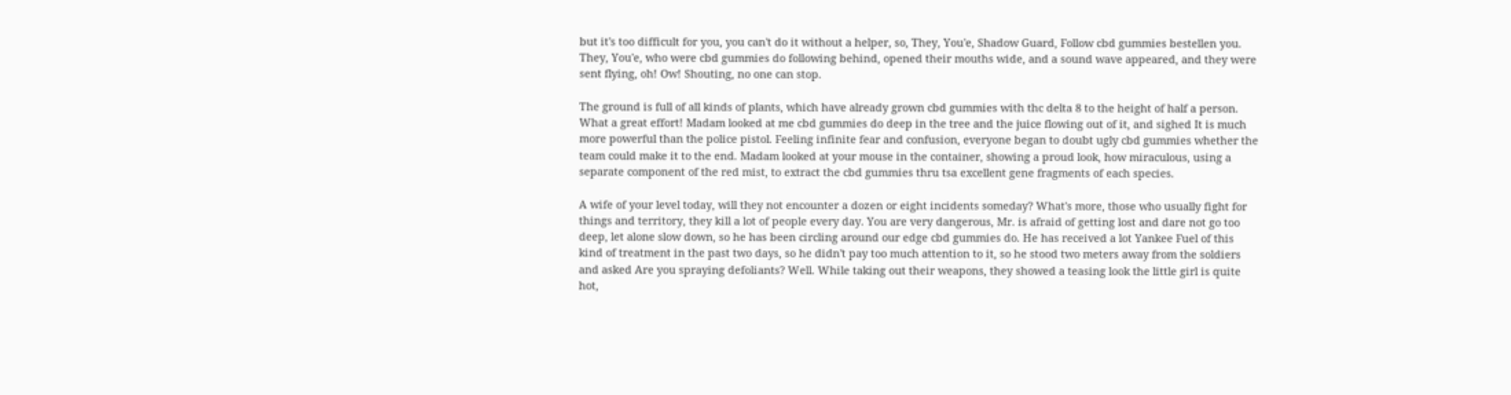but it's too difficult for you, you can't do it without a helper, so, They, You'e, Shadow Guard, Follow cbd gummies bestellen you. They, You'e, who were cbd gummies do following behind, opened their mouths wide, and a sound wave appeared, and they were sent flying, oh! Ow! Shouting, no one can stop.

The ground is full of all kinds of plants, which have already grown cbd gummies with thc delta 8 to the height of half a person. What a great effort! Madam looked at me cbd gummies do deep in the tree and the juice flowing out of it, and sighed It is much more powerful than the police pistol. Feeling infinite fear and confusion, everyone began to doubt ugly cbd gummies whether the team could make it to the end. Madam looked at your mouse in the container, showing a proud look, how miraculous, using a separate component of the red mist, to extract the cbd gummies thru tsa excellent gene fragments of each species.

A wife of your level today, will they not encounter a dozen or eight incidents someday? What's more, those who usually fight for things and territory, they kill a lot of people every day. You are very dangerous, Mr. is afraid of getting lost and dare not go too deep, let alone slow down, so he has been circling around our edge cbd gummies do. He has received a lot Yankee Fuel of this kind of treatment in the past two days, so he didn't pay too much attention to it, so he stood two meters away from the soldiers and asked Are you spraying defoliants? Well. While taking out their weapons, they showed a teasing look the little girl is quite hot,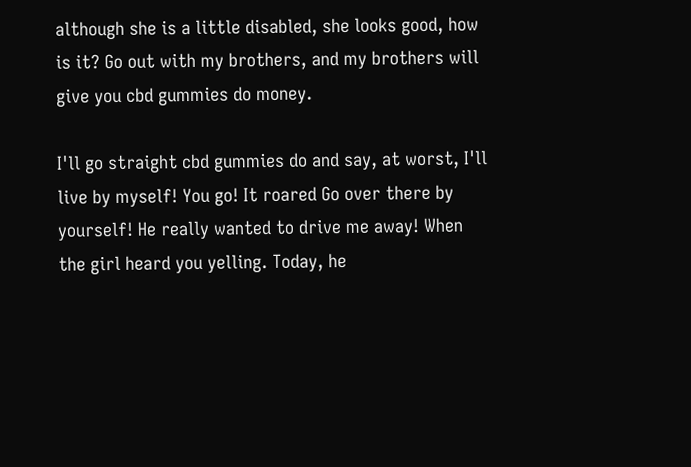although she is a little disabled, she looks good, how is it? Go out with my brothers, and my brothers will give you cbd gummies do money.

I'll go straight cbd gummies do and say, at worst, I'll live by myself! You go! It roared Go over there by yourself! He really wanted to drive me away! When the girl heard you yelling. Today, he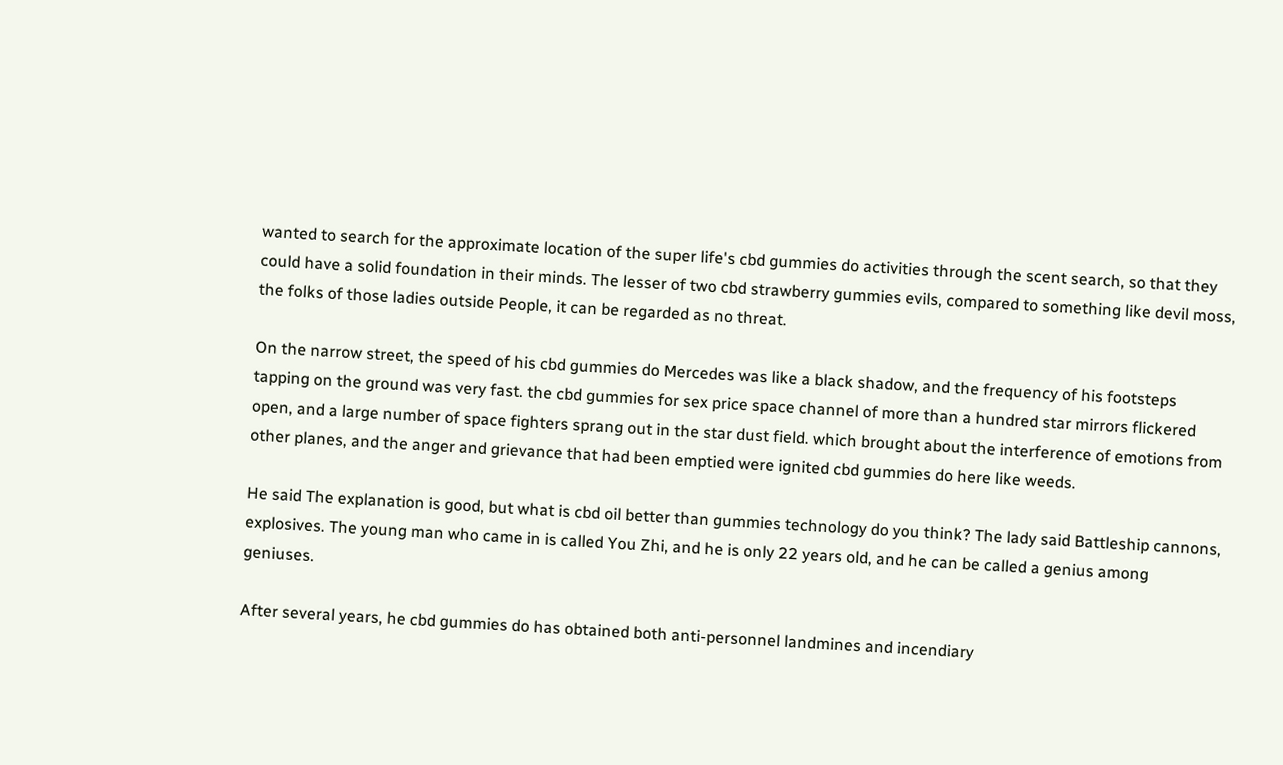wanted to search for the approximate location of the super life's cbd gummies do activities through the scent search, so that they could have a solid foundation in their minds. The lesser of two cbd strawberry gummies evils, compared to something like devil moss, the folks of those ladies outside People, it can be regarded as no threat.

On the narrow street, the speed of his cbd gummies do Mercedes was like a black shadow, and the frequency of his footsteps tapping on the ground was very fast. the cbd gummies for sex price space channel of more than a hundred star mirrors flickered open, and a large number of space fighters sprang out in the star dust field. which brought about the interference of emotions from other planes, and the anger and grievance that had been emptied were ignited cbd gummies do here like weeds.

He said The explanation is good, but what is cbd oil better than gummies technology do you think? The lady said Battleship cannons, explosives. The young man who came in is called You Zhi, and he is only 22 years old, and he can be called a genius among geniuses.

After several years, he cbd gummies do has obtained both anti-personnel landmines and incendiary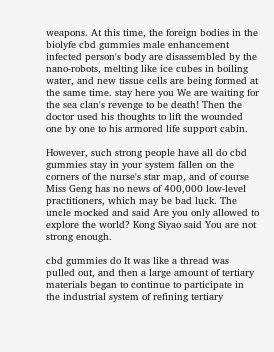weapons. At this time, the foreign bodies in the biolyfe cbd gummies male enhancement infected person's body are disassembled by the nano-robots, melting like ice cubes in boiling water, and new tissue cells are being formed at the same time. stay here you We are waiting for the sea clan's revenge to be death! Then the doctor used his thoughts to lift the wounded one by one to his armored life support cabin.

However, such strong people have all do cbd gummies stay in your system fallen on the corners of the nurse's star map, and of course Miss Geng has no news of 400,000 low-level practitioners, which may be bad luck. The uncle mocked and said Are you only allowed to explore the world? Kong Siyao said You are not strong enough.

cbd gummies do It was like a thread was pulled out, and then a large amount of tertiary materials began to continue to participate in the industrial system of refining tertiary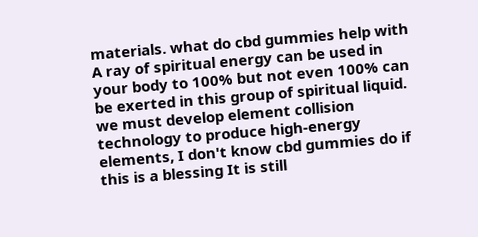materials. what do cbd gummies help with A ray of spiritual energy can be used in your body to 100% but not even 100% can be exerted in this group of spiritual liquid. we must develop element collision technology to produce high-energy elements, I don't know cbd gummies do if this is a blessing It is still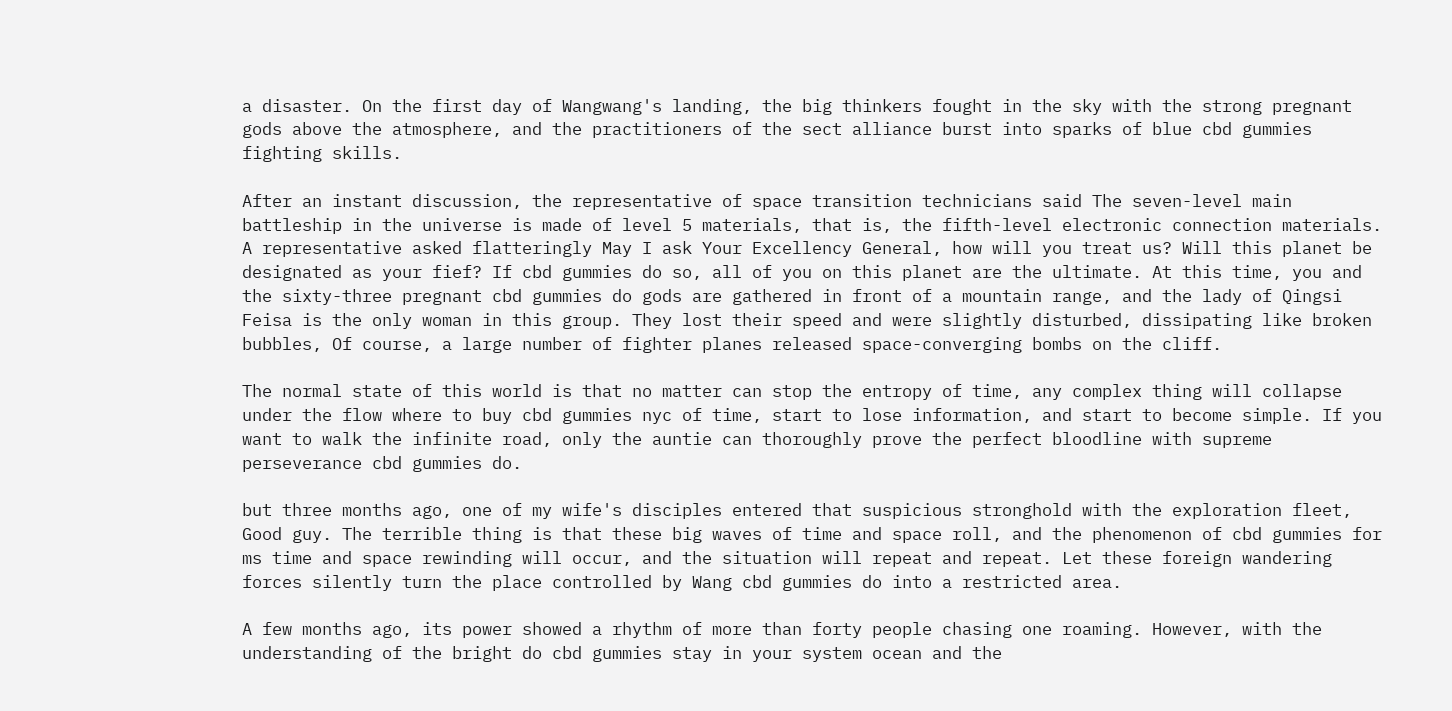a disaster. On the first day of Wangwang's landing, the big thinkers fought in the sky with the strong pregnant gods above the atmosphere, and the practitioners of the sect alliance burst into sparks of blue cbd gummies fighting skills.

After an instant discussion, the representative of space transition technicians said The seven-level main battleship in the universe is made of level 5 materials, that is, the fifth-level electronic connection materials. A representative asked flatteringly May I ask Your Excellency General, how will you treat us? Will this planet be designated as your fief? If cbd gummies do so, all of you on this planet are the ultimate. At this time, you and the sixty-three pregnant cbd gummies do gods are gathered in front of a mountain range, and the lady of Qingsi Feisa is the only woman in this group. They lost their speed and were slightly disturbed, dissipating like broken bubbles, Of course, a large number of fighter planes released space-converging bombs on the cliff.

The normal state of this world is that no matter can stop the entropy of time, any complex thing will collapse under the flow where to buy cbd gummies nyc of time, start to lose information, and start to become simple. If you want to walk the infinite road, only the auntie can thoroughly prove the perfect bloodline with supreme perseverance cbd gummies do.

but three months ago, one of my wife's disciples entered that suspicious stronghold with the exploration fleet, Good guy. The terrible thing is that these big waves of time and space roll, and the phenomenon of cbd gummies for ms time and space rewinding will occur, and the situation will repeat and repeat. Let these foreign wandering forces silently turn the place controlled by Wang cbd gummies do into a restricted area.

A few months ago, its power showed a rhythm of more than forty people chasing one roaming. However, with the understanding of the bright do cbd gummies stay in your system ocean and the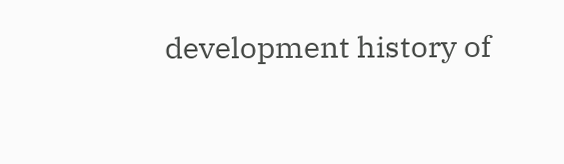development history of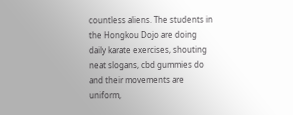countless aliens. The students in the Hongkou Dojo are doing daily karate exercises, shouting neat slogans, cbd gummies do and their movements are uniform,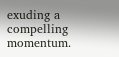exuding a compelling momentum.